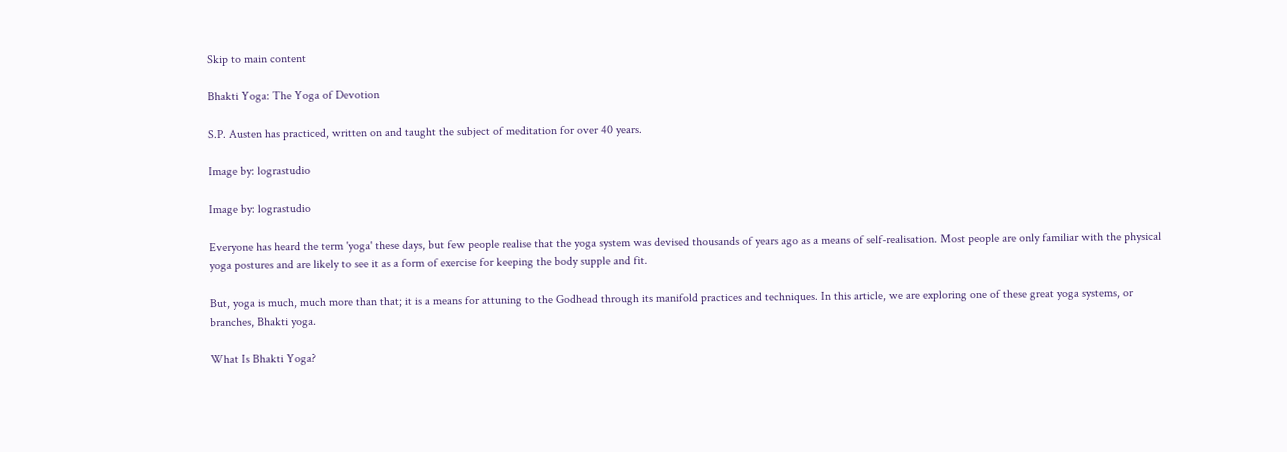Skip to main content

Bhakti Yoga: The Yoga of Devotion

S.P. Austen has practiced, written on and taught the subject of meditation for over 40 years.

Image by: lograstudio

Image by: lograstudio

Everyone has heard the term 'yoga' these days, but few people realise that the yoga system was devised thousands of years ago as a means of self-realisation. Most people are only familiar with the physical yoga postures and are likely to see it as a form of exercise for keeping the body supple and fit.

But, yoga is much, much more than that; it is a means for attuning to the Godhead through its manifold practices and techniques. In this article, we are exploring one of these great yoga systems, or branches, Bhakti yoga.

What Is Bhakti Yoga?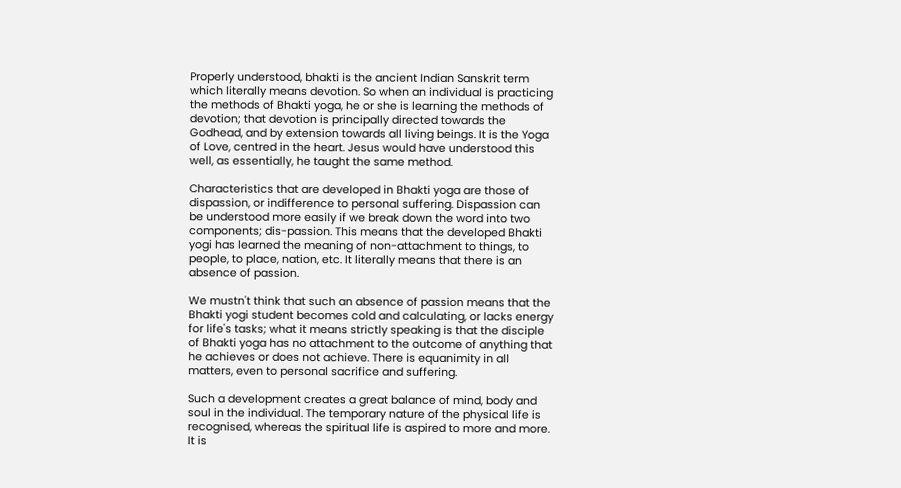Properly understood, bhakti is the ancient Indian Sanskrit term which literally means devotion. So when an individual is practicing the methods of Bhakti yoga, he or she is learning the methods of devotion; that devotion is principally directed towards the Godhead, and by extension towards all living beings. It is the Yoga of Love, centred in the heart. Jesus would have understood this well, as essentially, he taught the same method.

Characteristics that are developed in Bhakti yoga are those of dispassion, or indifference to personal suffering. Dispassion can be understood more easily if we break down the word into two components; dis-passion. This means that the developed Bhakti yogi has learned the meaning of non-attachment to things, to people, to place, nation, etc. It literally means that there is an absence of passion.

We mustn't think that such an absence of passion means that the Bhakti yogi student becomes cold and calculating, or lacks energy for life's tasks; what it means strictly speaking is that the disciple of Bhakti yoga has no attachment to the outcome of anything that he achieves or does not achieve. There is equanimity in all matters, even to personal sacrifice and suffering.

Such a development creates a great balance of mind, body and soul in the individual. The temporary nature of the physical life is recognised, whereas the spiritual life is aspired to more and more. It is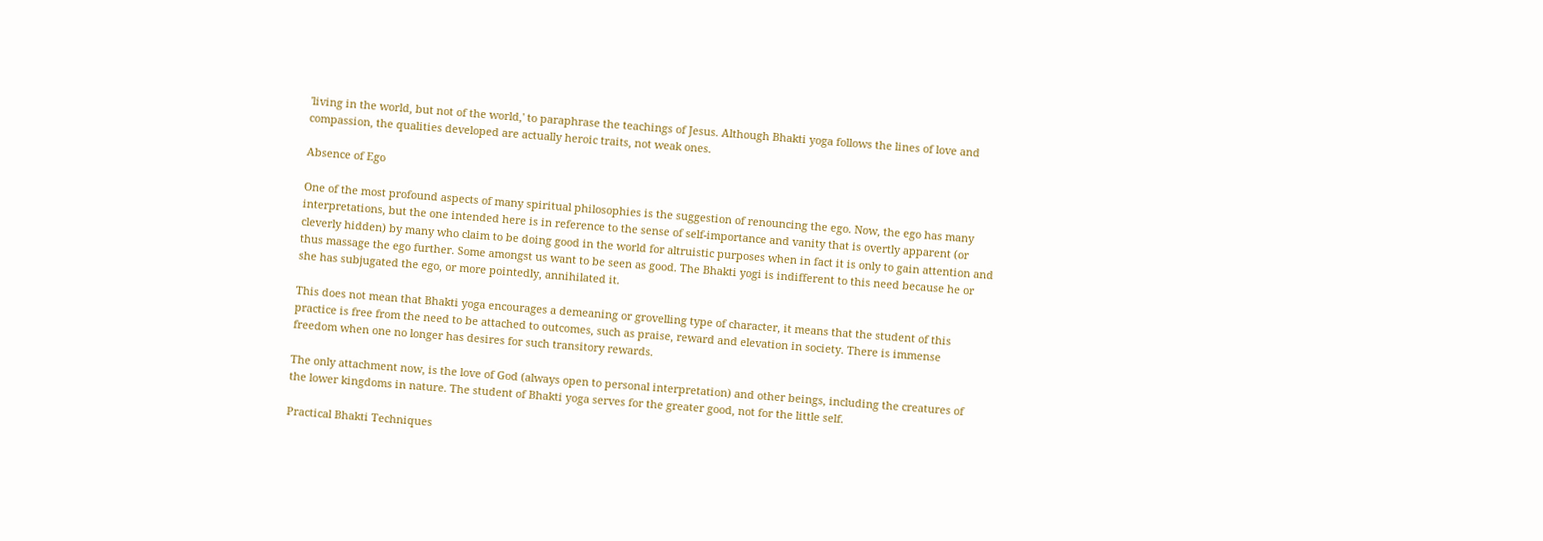'living in the world, but not of the world,' to paraphrase the teachings of Jesus. Although Bhakti yoga follows the lines of love and compassion, the qualities developed are actually heroic traits, not weak ones.

Absence of Ego

One of the most profound aspects of many spiritual philosophies is the suggestion of renouncing the ego. Now, the ego has many interpretations, but the one intended here is in reference to the sense of self-importance and vanity that is overtly apparent (or cleverly hidden) by many who claim to be doing good in the world for altruistic purposes when in fact it is only to gain attention and thus massage the ego further. Some amongst us want to be seen as good. The Bhakti yogi is indifferent to this need because he or she has subjugated the ego, or more pointedly, annihilated it.

This does not mean that Bhakti yoga encourages a demeaning or grovelling type of character, it means that the student of this practice is free from the need to be attached to outcomes, such as praise, reward and elevation in society. There is immense freedom when one no longer has desires for such transitory rewards.

The only attachment now, is the love of God (always open to personal interpretation) and other beings, including the creatures of the lower kingdoms in nature. The student of Bhakti yoga serves for the greater good, not for the little self.

Practical Bhakti Techniques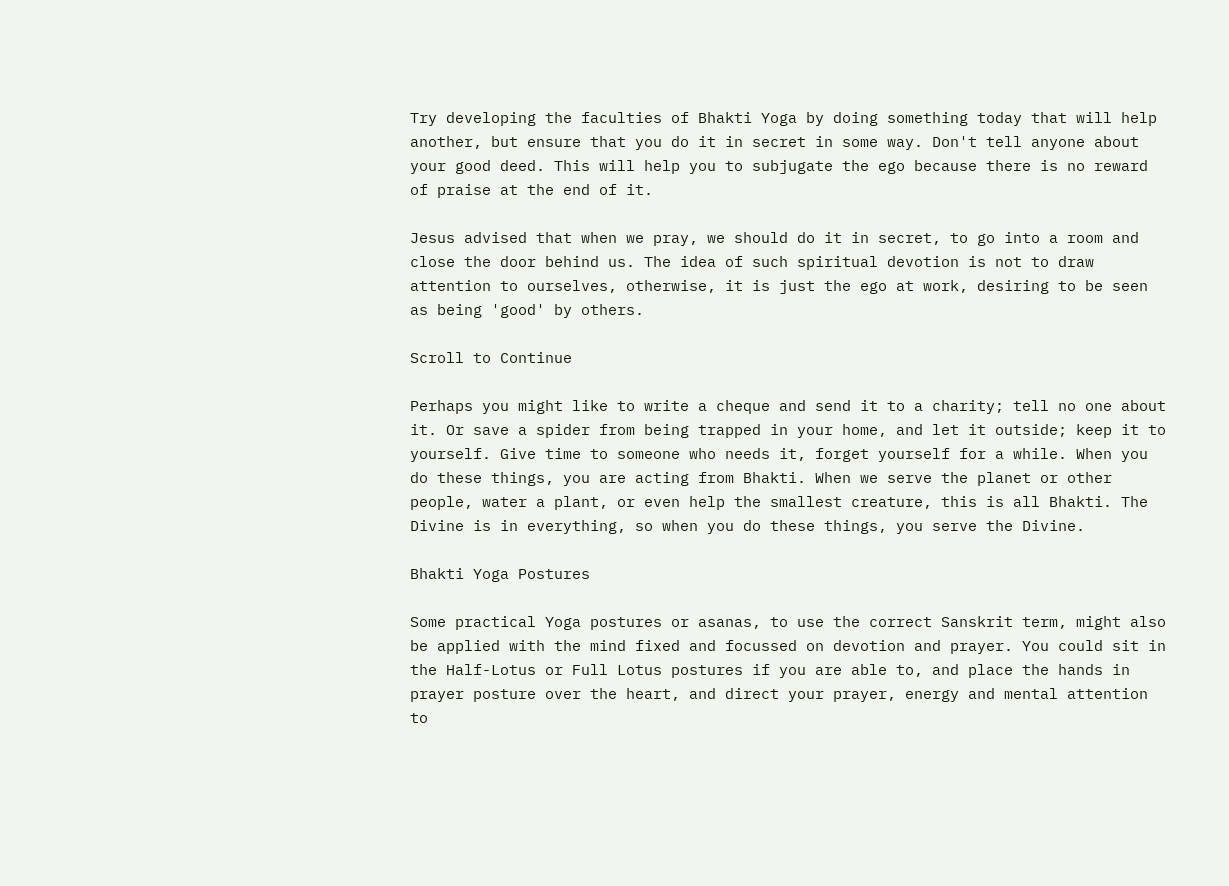Try developing the faculties of Bhakti Yoga by doing something today that will help another, but ensure that you do it in secret in some way. Don't tell anyone about your good deed. This will help you to subjugate the ego because there is no reward of praise at the end of it.

Jesus advised that when we pray, we should do it in secret, to go into a room and close the door behind us. The idea of such spiritual devotion is not to draw attention to ourselves, otherwise, it is just the ego at work, desiring to be seen as being 'good' by others.

Scroll to Continue

Perhaps you might like to write a cheque and send it to a charity; tell no one about it. Or save a spider from being trapped in your home, and let it outside; keep it to yourself. Give time to someone who needs it, forget yourself for a while. When you do these things, you are acting from Bhakti. When we serve the planet or other people, water a plant, or even help the smallest creature, this is all Bhakti. The Divine is in everything, so when you do these things, you serve the Divine.

Bhakti Yoga Postures

Some practical Yoga postures or asanas, to use the correct Sanskrit term, might also be applied with the mind fixed and focussed on devotion and prayer. You could sit in the Half-Lotus or Full Lotus postures if you are able to, and place the hands in prayer posture over the heart, and direct your prayer, energy and mental attention to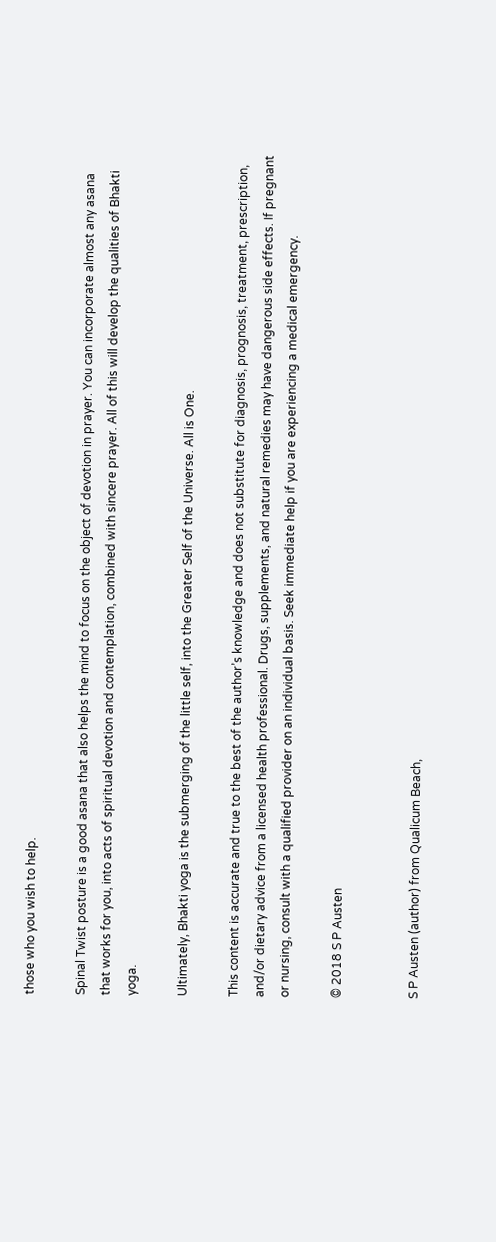those who you wish to help.

Spinal Twist posture is a good asana that also helps the mind to focus on the object of devotion in prayer. You can incorporate almost any asana that works for you, into acts of spiritual devotion and contemplation, combined with sincere prayer. All of this will develop the qualities of Bhakti yoga.

Ultimately, Bhakti yoga is the submerging of the little self, into the Greater Self of the Universe. All is One.

This content is accurate and true to the best of the author’s knowledge and does not substitute for diagnosis, prognosis, treatment, prescription, and/or dietary advice from a licensed health professional. Drugs, supplements, and natural remedies may have dangerous side effects. If pregnant or nursing, consult with a qualified provider on an individual basis. Seek immediate help if you are experiencing a medical emergency.

© 2018 S P Austen


S P Austen (author) from Qualicum Beach,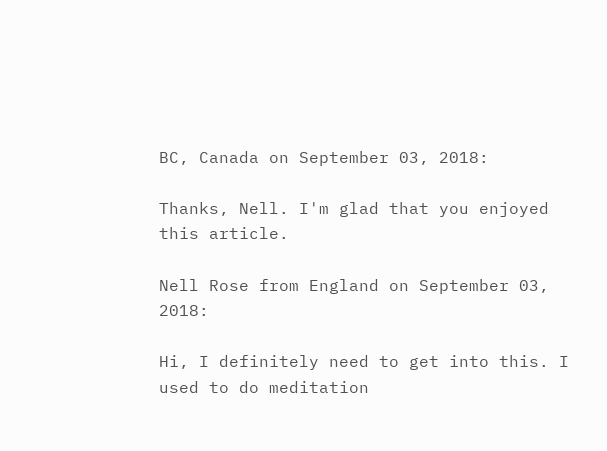BC, Canada on September 03, 2018:

Thanks, Nell. I'm glad that you enjoyed this article.

Nell Rose from England on September 03, 2018:

Hi, I definitely need to get into this. I used to do meditation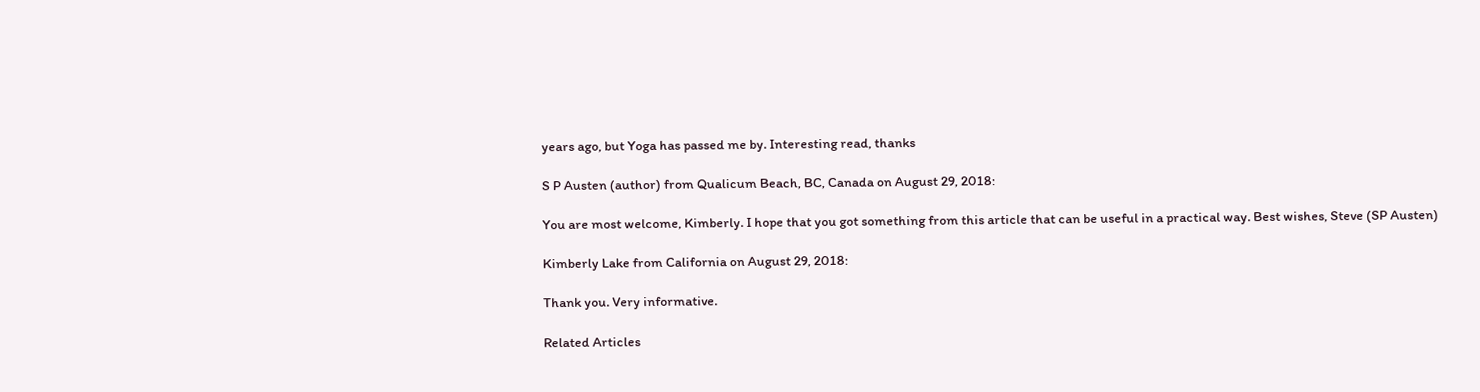years ago, but Yoga has passed me by. Interesting read, thanks

S P Austen (author) from Qualicum Beach, BC, Canada on August 29, 2018:

You are most welcome, Kimberly. I hope that you got something from this article that can be useful in a practical way. Best wishes, Steve (SP Austen)

Kimberly Lake from California on August 29, 2018:

Thank you. Very informative.

Related Articles